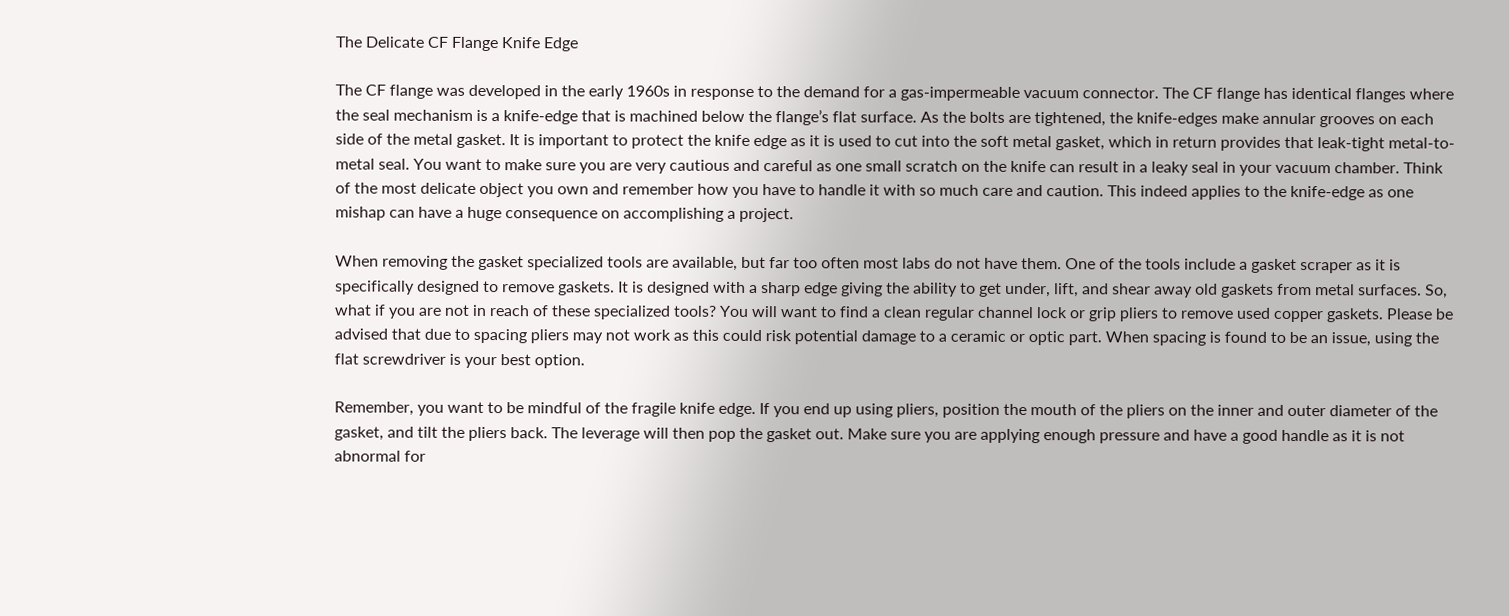The Delicate CF Flange Knife Edge

The CF flange was developed in the early 1960s in response to the demand for a gas-impermeable vacuum connector. The CF flange has identical flanges where the seal mechanism is a knife-edge that is machined below the flange’s flat surface. As the bolts are tightened, the knife-edges make annular grooves on each side of the metal gasket. It is important to protect the knife edge as it is used to cut into the soft metal gasket, which in return provides that leak-tight metal-to-metal seal. You want to make sure you are very cautious and careful as one small scratch on the knife can result in a leaky seal in your vacuum chamber. Think of the most delicate object you own and remember how you have to handle it with so much care and caution. This indeed applies to the knife-edge as one mishap can have a huge consequence on accomplishing a project.

When removing the gasket specialized tools are available, but far too often most labs do not have them. One of the tools include a gasket scraper as it is specifically designed to remove gaskets. It is designed with a sharp edge giving the ability to get under, lift, and shear away old gaskets from metal surfaces. So, what if you are not in reach of these specialized tools? You will want to find a clean regular channel lock or grip pliers to remove used copper gaskets. Please be advised that due to spacing pliers may not work as this could risk potential damage to a ceramic or optic part. When spacing is found to be an issue, using the flat screwdriver is your best option.

Remember, you want to be mindful of the fragile knife edge. If you end up using pliers, position the mouth of the pliers on the inner and outer diameter of the gasket, and tilt the pliers back. The leverage will then pop the gasket out. Make sure you are applying enough pressure and have a good handle as it is not abnormal for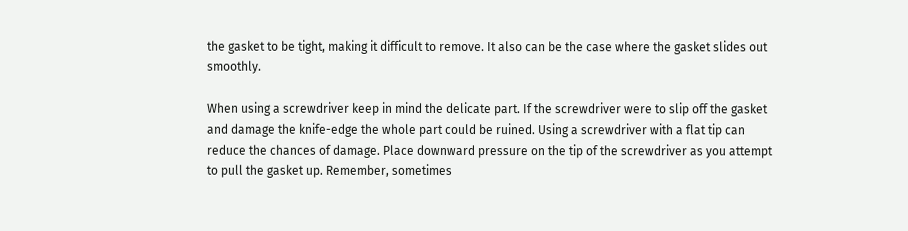the gasket to be tight, making it difficult to remove. It also can be the case where the gasket slides out smoothly.

When using a screwdriver keep in mind the delicate part. If the screwdriver were to slip off the gasket and damage the knife-edge the whole part could be ruined. Using a screwdriver with a flat tip can reduce the chances of damage. Place downward pressure on the tip of the screwdriver as you attempt to pull the gasket up. Remember, sometimes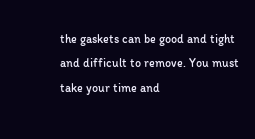the gaskets can be good and tight and difficult to remove. You must take your time and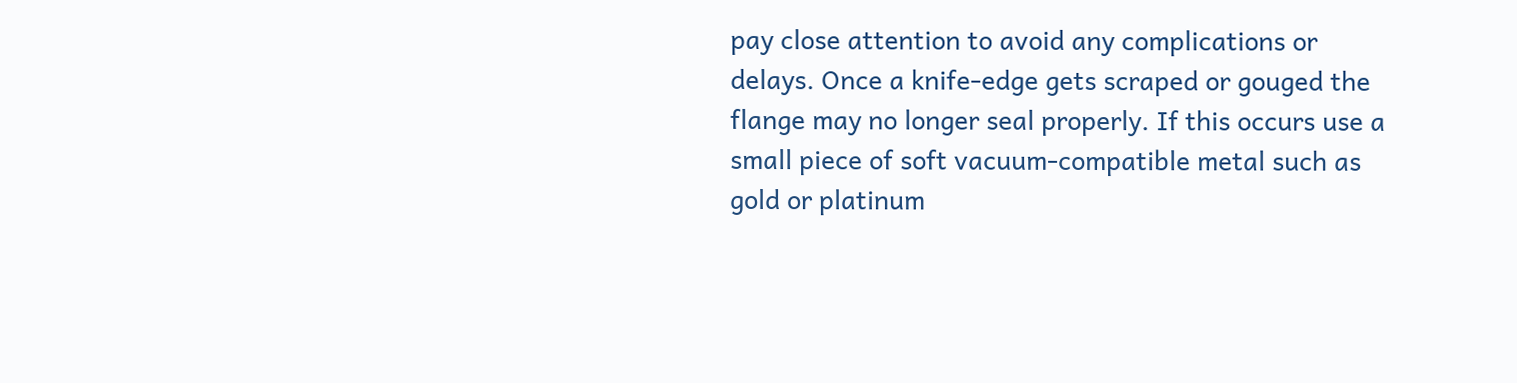pay close attention to avoid any complications or delays. Once a knife-edge gets scraped or gouged the flange may no longer seal properly. If this occurs use a small piece of soft vacuum-compatible metal such as gold or platinum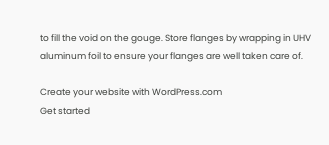to fill the void on the gouge. Store flanges by wrapping in UHV aluminum foil to ensure your flanges are well taken care of.

Create your website with WordPress.com
Get started